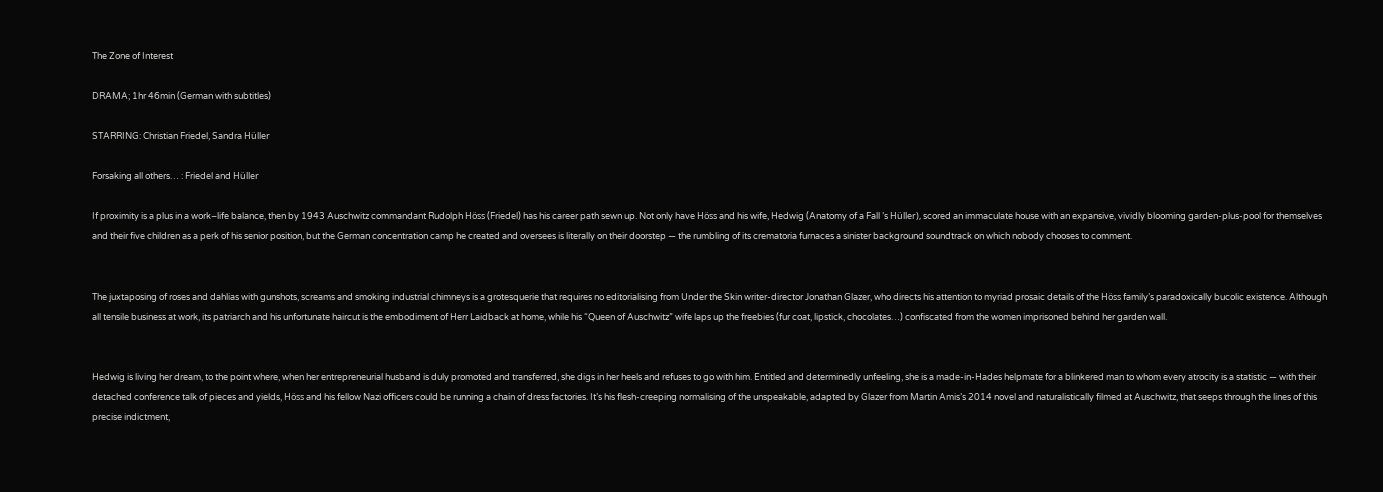The Zone of Interest

DRAMA; 1hr 46min (German with subtitles)

STARRING: Christian Friedel, Sandra Hüller

Forsaking all others… : Friedel and Hüller

If proximity is a plus in a work–life balance, then by 1943 Auschwitz commandant Rudolph Höss (Friedel) has his career path sewn up. Not only have Höss and his wife, Hedwig (Anatomy of a Fall ’s Hüller), scored an immaculate house with an expansive, vividly blooming garden-plus-pool for themselves and their five children as a perk of his senior position, but the German concentration camp he created and oversees is literally on their doorstep — the rumbling of its crematoria furnaces a sinister background soundtrack on which nobody chooses to comment.


The juxtaposing of roses and dahlias with gunshots, screams and smoking industrial chimneys is a grotesquerie that requires no editorialising from Under the Skin writer-director Jonathan Glazer, who directs his attention to myriad prosaic details of the Höss family’s paradoxically bucolic existence. Although all tensile business at work, its patriarch and his unfortunate haircut is the embodiment of Herr Laidback at home, while his “Queen of Auschwitz” wife laps up the freebies (fur coat, lipstick, chocolates…) confiscated from the women imprisoned behind her garden wall.


Hedwig is living her dream, to the point where, when her entrepreneurial husband is duly promoted and transferred, she digs in her heels and refuses to go with him. Entitled and determinedly unfeeling, she is a made-in-Hades helpmate for a blinkered man to whom every atrocity is a statistic — with their detached conference talk of pieces and yields, Höss and his fellow Nazi officers could be running a chain of dress factories. It’s his flesh-creeping normalising of the unspeakable, adapted by Glazer from Martin Amis’s 2014 novel and naturalistically filmed at Auschwitz, that seeps through the lines of this precise indictment,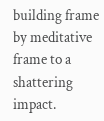building frame by meditative frame to a shattering impact.